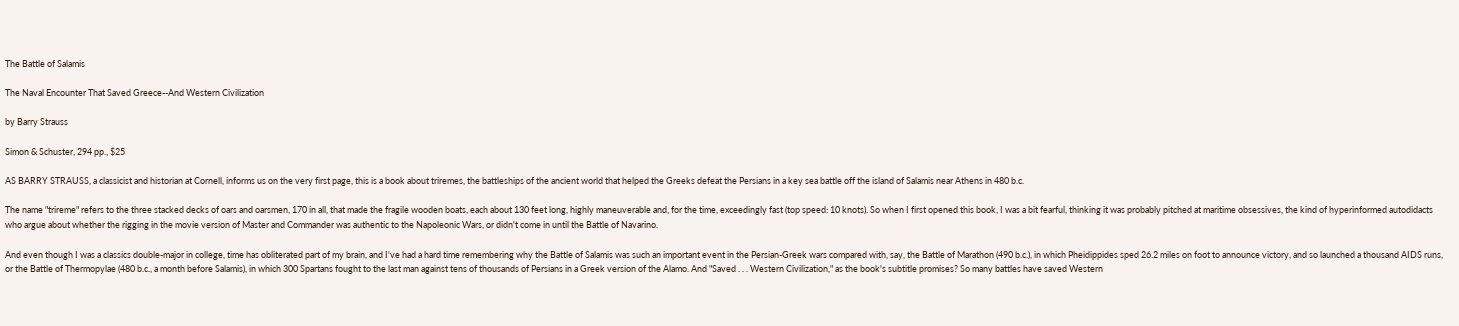The Battle of Salamis

The Naval Encounter That Saved Greece--And Western Civilization

by Barry Strauss

Simon & Schuster, 294 pp., $25

AS BARRY STRAUSS, a classicist and historian at Cornell, informs us on the very first page, this is a book about triremes, the battleships of the ancient world that helped the Greeks defeat the Persians in a key sea battle off the island of Salamis near Athens in 480 b.c.

The name "trireme" refers to the three stacked decks of oars and oarsmen, 170 in all, that made the fragile wooden boats, each about 130 feet long, highly maneuverable and, for the time, exceedingly fast (top speed: 10 knots). So when I first opened this book, I was a bit fearful, thinking it was probably pitched at maritime obsessives, the kind of hyperinformed autodidacts who argue about whether the rigging in the movie version of Master and Commander was authentic to the Napoleonic Wars, or didn't come in until the Battle of Navarino.

And even though I was a classics double-major in college, time has obliterated part of my brain, and I've had a hard time remembering why the Battle of Salamis was such an important event in the Persian-Greek wars compared with, say, the Battle of Marathon (490 b.c.), in which Pheidippides sped 26.2 miles on foot to announce victory, and so launched a thousand AIDS runs, or the Battle of Thermopylae (480 b.c., a month before Salamis), in which 300 Spartans fought to the last man against tens of thousands of Persians in a Greek version of the Alamo. And "Saved . . . Western Civilization," as the book's subtitle promises? So many battles have saved Western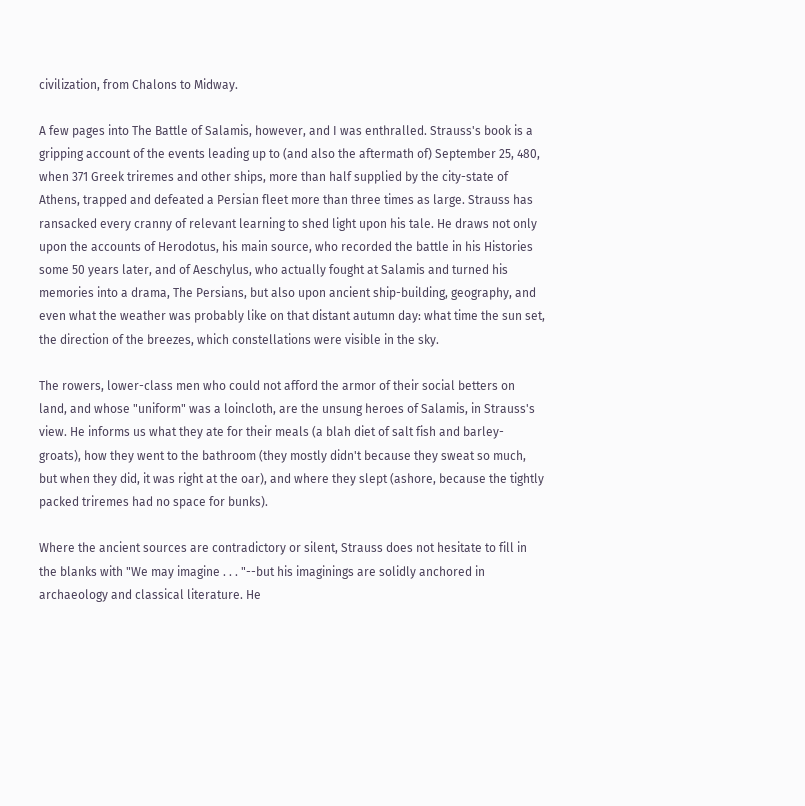civilization, from Chalons to Midway.

A few pages into The Battle of Salamis, however, and I was enthralled. Strauss's book is a gripping account of the events leading up to (and also the aftermath of) September 25, 480, when 371 Greek triremes and other ships, more than half supplied by the city-state of Athens, trapped and defeated a Persian fleet more than three times as large. Strauss has ransacked every cranny of relevant learning to shed light upon his tale. He draws not only upon the accounts of Herodotus, his main source, who recorded the battle in his Histories some 50 years later, and of Aeschylus, who actually fought at Salamis and turned his memories into a drama, The Persians, but also upon ancient ship-building, geography, and even what the weather was probably like on that distant autumn day: what time the sun set, the direction of the breezes, which constellations were visible in the sky.

The rowers, lower-class men who could not afford the armor of their social betters on land, and whose "uniform" was a loincloth, are the unsung heroes of Salamis, in Strauss's view. He informs us what they ate for their meals (a blah diet of salt fish and barley-groats), how they went to the bathroom (they mostly didn't because they sweat so much, but when they did, it was right at the oar), and where they slept (ashore, because the tightly packed triremes had no space for bunks).

Where the ancient sources are contradictory or silent, Strauss does not hesitate to fill in the blanks with "We may imagine . . . "--but his imaginings are solidly anchored in archaeology and classical literature. He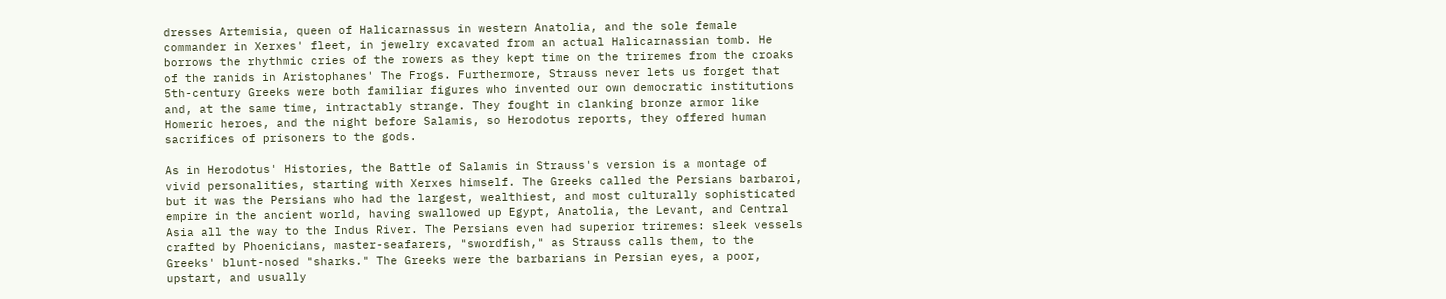dresses Artemisia, queen of Halicarnassus in western Anatolia, and the sole female commander in Xerxes' fleet, in jewelry excavated from an actual Halicarnassian tomb. He borrows the rhythmic cries of the rowers as they kept time on the triremes from the croaks of the ranids in Aristophanes' The Frogs. Furthermore, Strauss never lets us forget that 5th-century Greeks were both familiar figures who invented our own democratic institutions and, at the same time, intractably strange. They fought in clanking bronze armor like Homeric heroes, and the night before Salamis, so Herodotus reports, they offered human sacrifices of prisoners to the gods.

As in Herodotus' Histories, the Battle of Salamis in Strauss's version is a montage of vivid personalities, starting with Xerxes himself. The Greeks called the Persians barbaroi, but it was the Persians who had the largest, wealthiest, and most culturally sophisticated empire in the ancient world, having swallowed up Egypt, Anatolia, the Levant, and Central Asia all the way to the Indus River. The Persians even had superior triremes: sleek vessels crafted by Phoenicians, master-seafarers, "swordfish," as Strauss calls them, to the Greeks' blunt-nosed "sharks." The Greeks were the barbarians in Persian eyes, a poor, upstart, and usually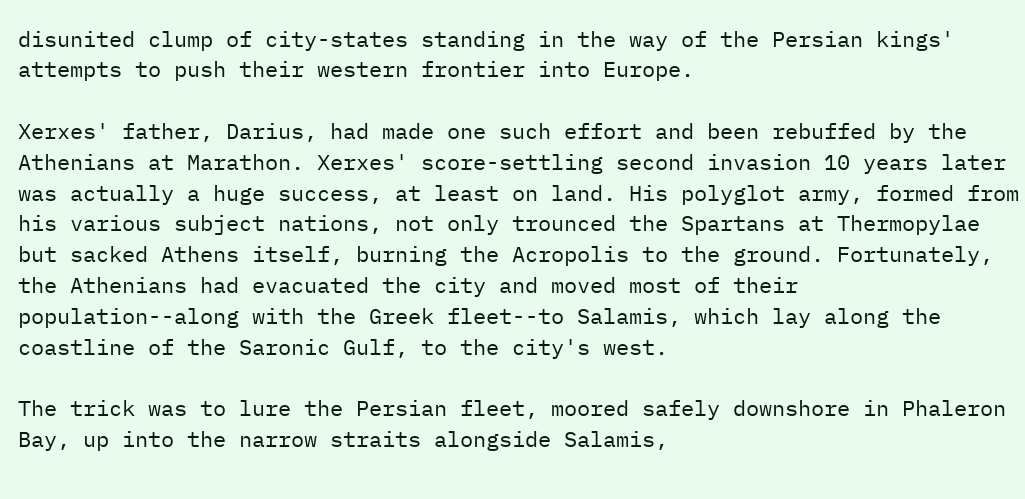disunited clump of city-states standing in the way of the Persian kings' attempts to push their western frontier into Europe.

Xerxes' father, Darius, had made one such effort and been rebuffed by the Athenians at Marathon. Xerxes' score-settling second invasion 10 years later was actually a huge success, at least on land. His polyglot army, formed from his various subject nations, not only trounced the Spartans at Thermopylae but sacked Athens itself, burning the Acropolis to the ground. Fortunately, the Athenians had evacuated the city and moved most of their population--along with the Greek fleet--to Salamis, which lay along the coastline of the Saronic Gulf, to the city's west.

The trick was to lure the Persian fleet, moored safely downshore in Phaleron Bay, up into the narrow straits alongside Salamis,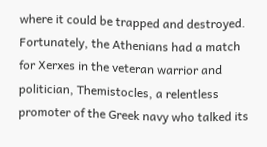where it could be trapped and destroyed. Fortunately, the Athenians had a match for Xerxes in the veteran warrior and politician, Themistocles, a relentless promoter of the Greek navy who talked its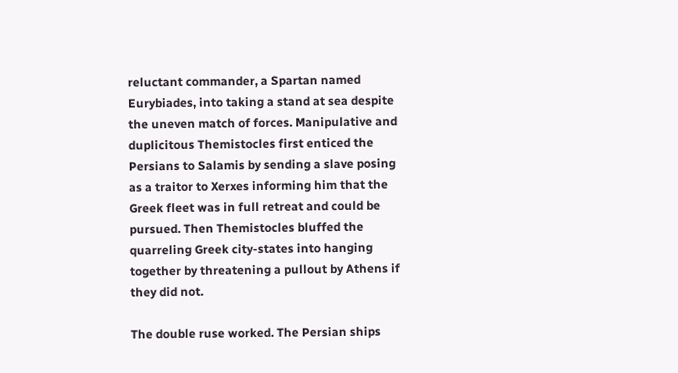reluctant commander, a Spartan named Eurybiades, into taking a stand at sea despite the uneven match of forces. Manipulative and duplicitous Themistocles first enticed the Persians to Salamis by sending a slave posing as a traitor to Xerxes informing him that the Greek fleet was in full retreat and could be pursued. Then Themistocles bluffed the quarreling Greek city-states into hanging together by threatening a pullout by Athens if they did not.

The double ruse worked. The Persian ships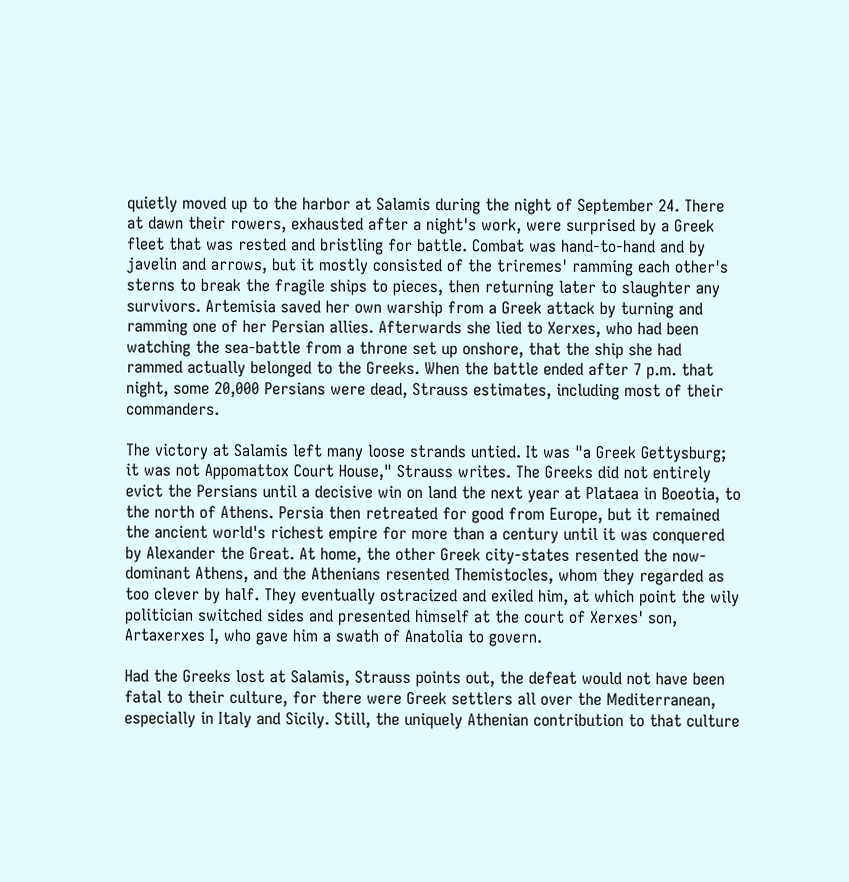quietly moved up to the harbor at Salamis during the night of September 24. There at dawn their rowers, exhausted after a night's work, were surprised by a Greek fleet that was rested and bristling for battle. Combat was hand-to-hand and by javelin and arrows, but it mostly consisted of the triremes' ramming each other's sterns to break the fragile ships to pieces, then returning later to slaughter any survivors. Artemisia saved her own warship from a Greek attack by turning and ramming one of her Persian allies. Afterwards she lied to Xerxes, who had been watching the sea-battle from a throne set up onshore, that the ship she had rammed actually belonged to the Greeks. When the battle ended after 7 p.m. that night, some 20,000 Persians were dead, Strauss estimates, including most of their commanders.

The victory at Salamis left many loose strands untied. It was "a Greek Gettysburg; it was not Appomattox Court House," Strauss writes. The Greeks did not entirely evict the Persians until a decisive win on land the next year at Plataea in Boeotia, to the north of Athens. Persia then retreated for good from Europe, but it remained the ancient world's richest empire for more than a century until it was conquered by Alexander the Great. At home, the other Greek city-states resented the now-dominant Athens, and the Athenians resented Themistocles, whom they regarded as too clever by half. They eventually ostracized and exiled him, at which point the wily politician switched sides and presented himself at the court of Xerxes' son, Artaxerxes I, who gave him a swath of Anatolia to govern.

Had the Greeks lost at Salamis, Strauss points out, the defeat would not have been fatal to their culture, for there were Greek settlers all over the Mediterranean, especially in Italy and Sicily. Still, the uniquely Athenian contribution to that culture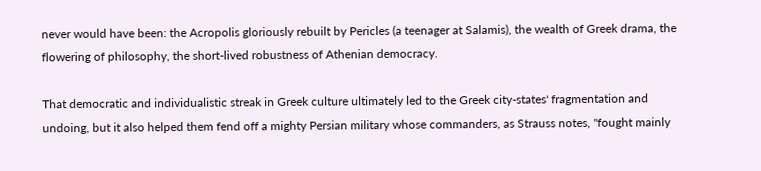never would have been: the Acropolis gloriously rebuilt by Pericles (a teenager at Salamis), the wealth of Greek drama, the flowering of philosophy, the short-lived robustness of Athenian democracy.

That democratic and individualistic streak in Greek culture ultimately led to the Greek city-states' fragmentation and undoing, but it also helped them fend off a mighty Persian military whose commanders, as Strauss notes, "fought mainly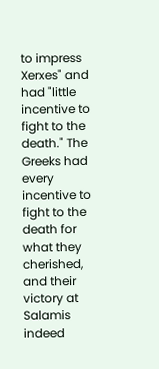to impress Xerxes" and had "little incentive to fight to the death." The Greeks had every incentive to fight to the death for what they cherished, and their victory at Salamis indeed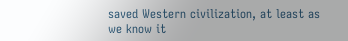saved Western civilization, at least as we know it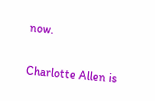now.

Charlotte Allen is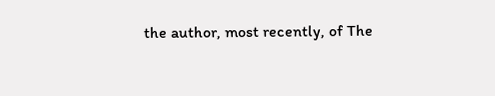the author, most recently, of The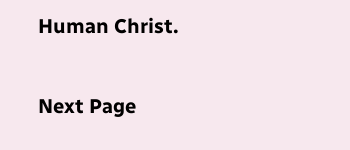Human Christ.

Next Page